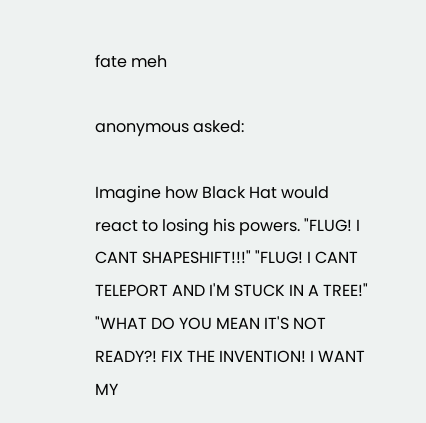fate meh

anonymous asked:

Imagine how Black Hat would react to losing his powers. "FLUG! I CANT SHAPESHIFT!!!" "FLUG! I CANT TELEPORT AND I'M STUCK IN A TREE!" "WHAT DO YOU MEAN IT'S NOT READY?! FIX THE INVENTION! I WANT MY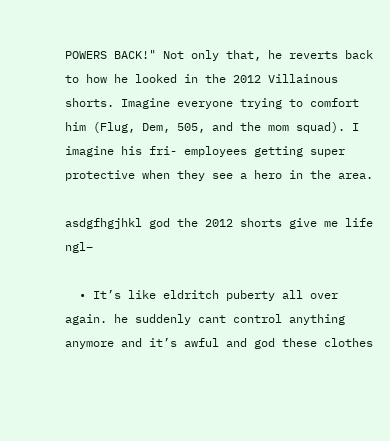POWERS BACK!" Not only that, he reverts back to how he looked in the 2012 Villainous shorts. Imagine everyone trying to comfort him (Flug, Dem, 505, and the mom squad). I imagine his fri- employees getting super protective when they see a hero in the area.

asdgfhgjhkl god the 2012 shorts give me life ngl–

  • It’s like eldritch puberty all over again. he suddenly cant control anything anymore and it’s awful and god these clothes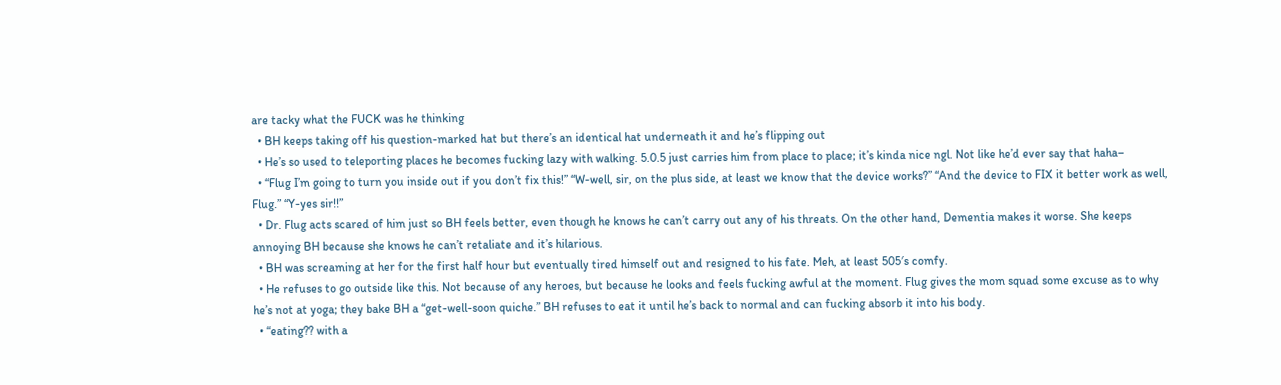are tacky what the FUCK was he thinking
  • BH keeps taking off his question-marked hat but there’s an identical hat underneath it and he’s flipping out
  • He’s so used to teleporting places he becomes fucking lazy with walking. 5.0.5 just carries him from place to place; it’s kinda nice ngl. Not like he’d ever say that haha–
  • “Flug I’m going to turn you inside out if you don’t fix this!” “W-well, sir, on the plus side, at least we know that the device works?” “And the device to FIX it better work as well, Flug.” “Y-yes sir!!”
  • Dr. Flug acts scared of him just so BH feels better, even though he knows he can’t carry out any of his threats. On the other hand, Dementia makes it worse. She keeps annoying BH because she knows he can’t retaliate and it’s hilarious.
  • BH was screaming at her for the first half hour but eventually tired himself out and resigned to his fate. Meh, at least 505′s comfy.
  • He refuses to go outside like this. Not because of any heroes, but because he looks and feels fucking awful at the moment. Flug gives the mom squad some excuse as to why he’s not at yoga; they bake BH a “get-well-soon quiche.” BH refuses to eat it until he’s back to normal and can fucking absorb it into his body.
  • “eating?? with a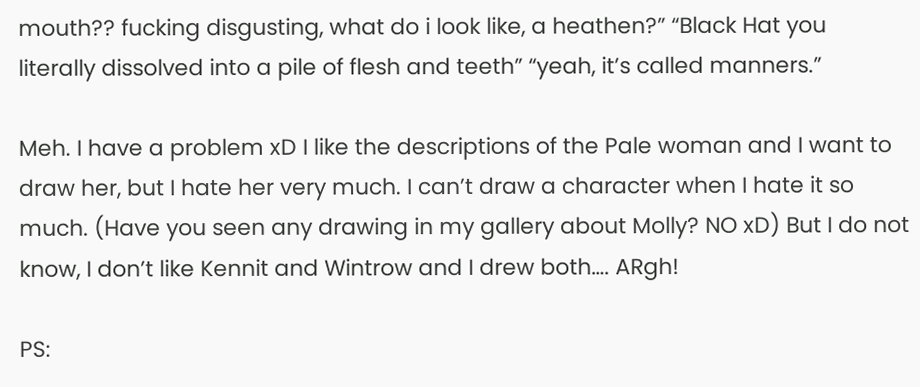mouth?? fucking disgusting, what do i look like, a heathen?” “Black Hat you literally dissolved into a pile of flesh and teeth” “yeah, it’s called manners.”

Meh. I have a problem xD I like the descriptions of the Pale woman and I want to draw her, but I hate her very much. I can’t draw a character when I hate it so much. (Have you seen any drawing in my gallery about Molly? NO xD) But I do not know, I don’t like Kennit and Wintrow and I drew both…. ARgh!

PS: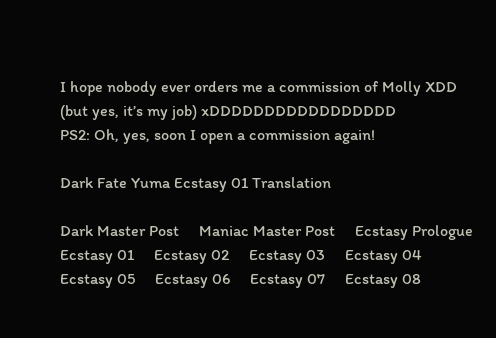I hope nobody ever orders me a commission of Molly XDD (but yes, it’s my job) xDDDDDDDDDDDDDDDDD
PS2: Oh, yes, soon I open a commission again!

Dark Fate Yuma Ecstasy 01 Translation

Dark Master Post     Maniac Master Post     Ecstasy Prologue     Ecstasy 01     Ecstasy 02     Ecstasy 03     Ecstasy 04     Ecstasy 05     Ecstasy 06     Ecstasy 07     Ecstasy 08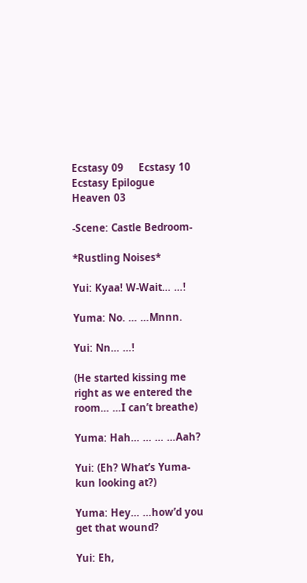Ecstasy 09     Ecstasy 10     Ecstasy Epilogue     Heaven 03

-Scene: Castle Bedroom-

*Rustling Noises*

Yui: Kyaa! W-Wait… …!

Yuma: No. … …Mnnn.

Yui: Nn… …!

(He started kissing me right as we entered the room… …I can’t breathe)

Yuma: Hah… … … …Aah?

Yui: (Eh? What’s Yuma-kun looking at?)

Yuma: Hey… …how’d you get that wound?

Yui: Eh,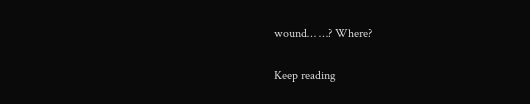wound… …? Where?

Keep reading